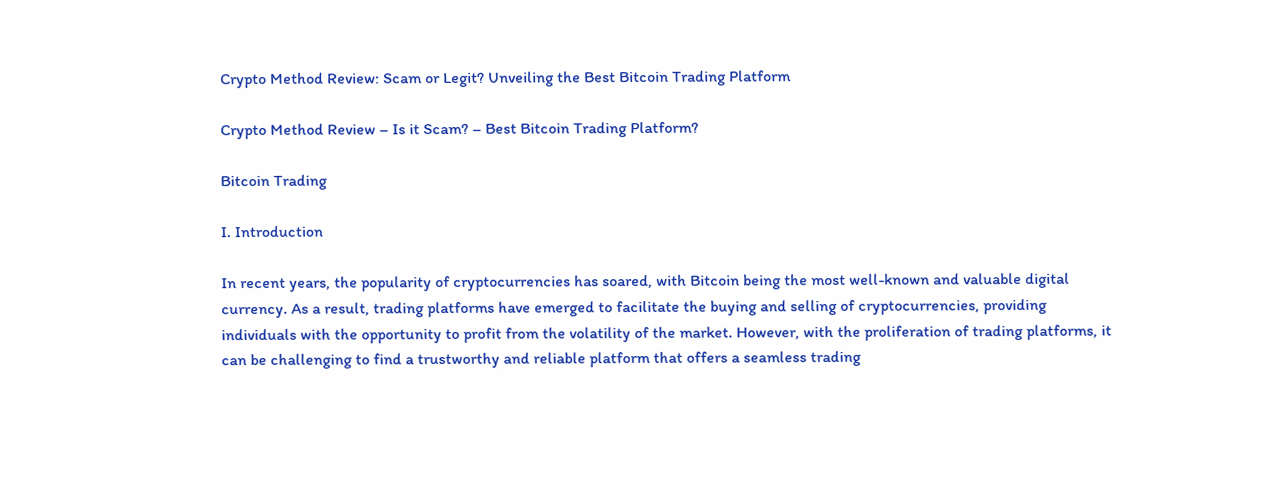Crypto Method Review: Scam or Legit? Unveiling the Best Bitcoin Trading Platform

Crypto Method Review – Is it Scam? – Best Bitcoin Trading Platform?

Bitcoin Trading

I. Introduction

In recent years, the popularity of cryptocurrencies has soared, with Bitcoin being the most well-known and valuable digital currency. As a result, trading platforms have emerged to facilitate the buying and selling of cryptocurrencies, providing individuals with the opportunity to profit from the volatility of the market. However, with the proliferation of trading platforms, it can be challenging to find a trustworthy and reliable platform that offers a seamless trading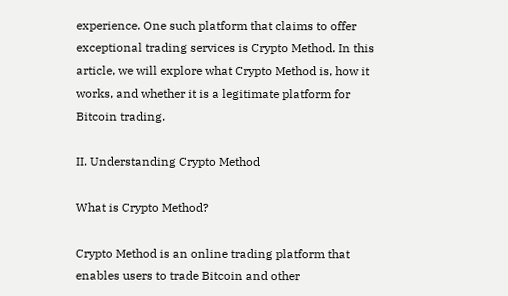experience. One such platform that claims to offer exceptional trading services is Crypto Method. In this article, we will explore what Crypto Method is, how it works, and whether it is a legitimate platform for Bitcoin trading.

II. Understanding Crypto Method

What is Crypto Method?

Crypto Method is an online trading platform that enables users to trade Bitcoin and other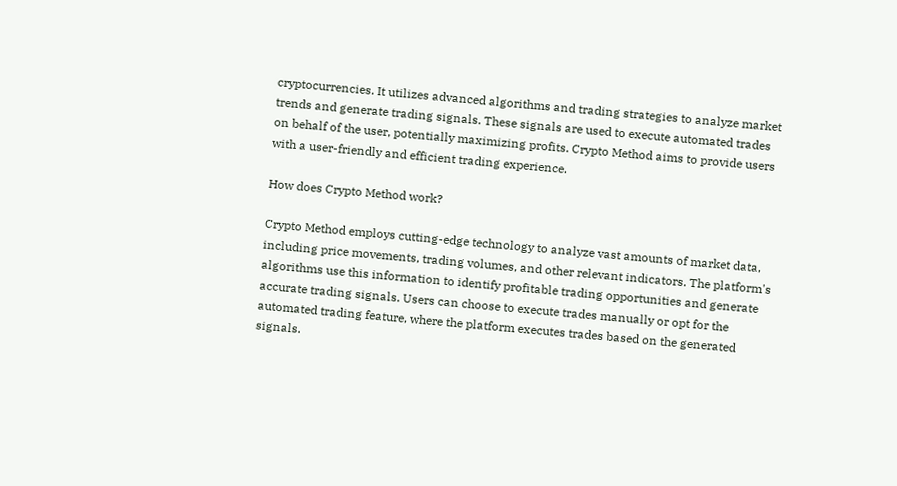cryptocurrencies. It utilizes advanced algorithms and trading strategies to analyze market trends and generate trading signals. These signals are used to execute automated trades on behalf of the user, potentially maximizing profits. Crypto Method aims to provide users with a user-friendly and efficient trading experience.

How does Crypto Method work?

Crypto Method employs cutting-edge technology to analyze vast amounts of market data, including price movements, trading volumes, and other relevant indicators. The platform's algorithms use this information to identify profitable trading opportunities and generate accurate trading signals. Users can choose to execute trades manually or opt for the automated trading feature, where the platform executes trades based on the generated signals.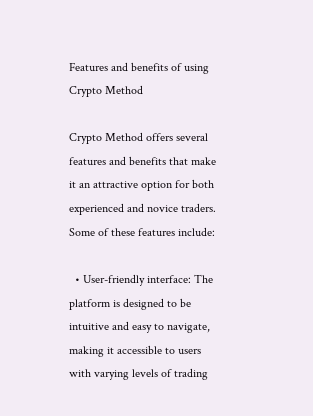Features and benefits of using Crypto Method

Crypto Method offers several features and benefits that make it an attractive option for both experienced and novice traders. Some of these features include:

  • User-friendly interface: The platform is designed to be intuitive and easy to navigate, making it accessible to users with varying levels of trading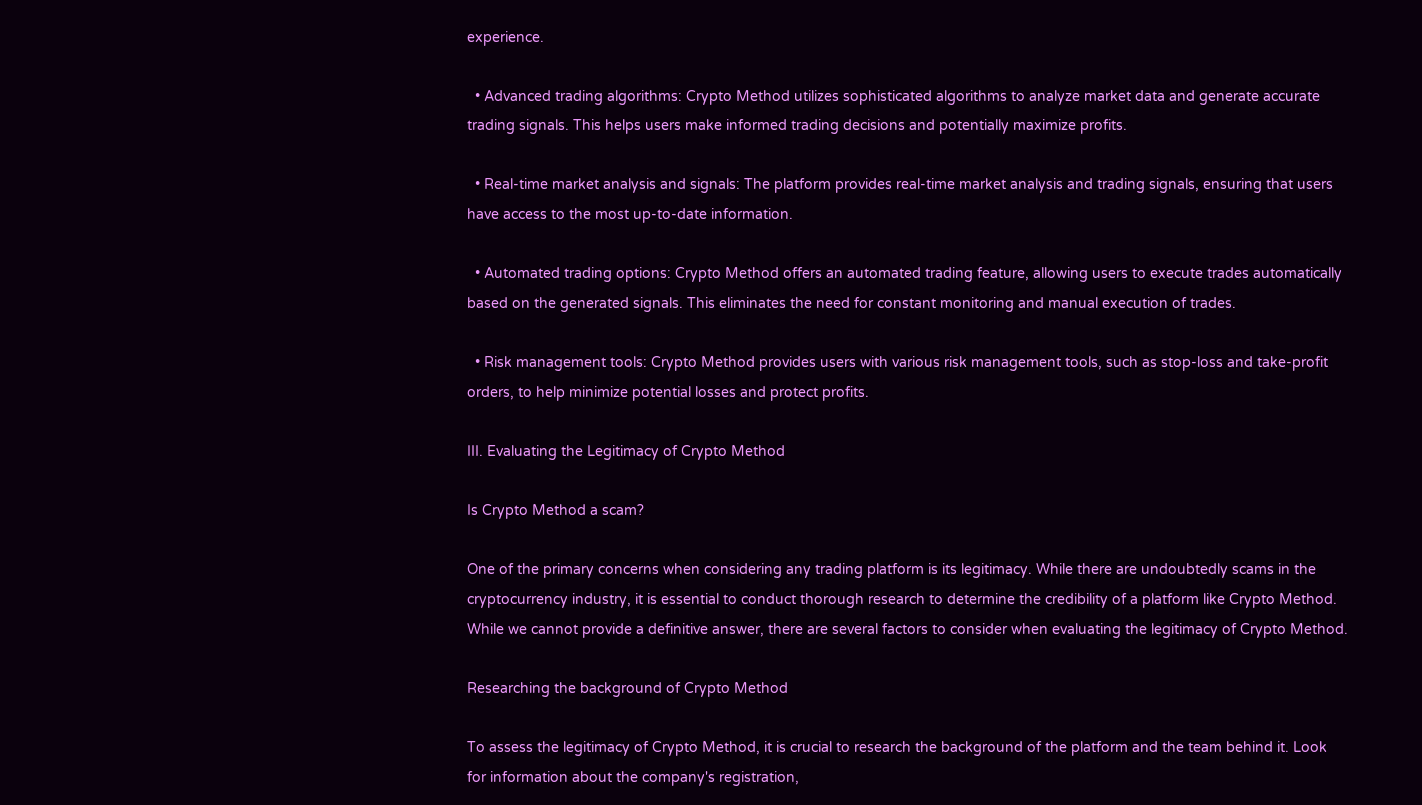experience.

  • Advanced trading algorithms: Crypto Method utilizes sophisticated algorithms to analyze market data and generate accurate trading signals. This helps users make informed trading decisions and potentially maximize profits.

  • Real-time market analysis and signals: The platform provides real-time market analysis and trading signals, ensuring that users have access to the most up-to-date information.

  • Automated trading options: Crypto Method offers an automated trading feature, allowing users to execute trades automatically based on the generated signals. This eliminates the need for constant monitoring and manual execution of trades.

  • Risk management tools: Crypto Method provides users with various risk management tools, such as stop-loss and take-profit orders, to help minimize potential losses and protect profits.

III. Evaluating the Legitimacy of Crypto Method

Is Crypto Method a scam?

One of the primary concerns when considering any trading platform is its legitimacy. While there are undoubtedly scams in the cryptocurrency industry, it is essential to conduct thorough research to determine the credibility of a platform like Crypto Method. While we cannot provide a definitive answer, there are several factors to consider when evaluating the legitimacy of Crypto Method.

Researching the background of Crypto Method

To assess the legitimacy of Crypto Method, it is crucial to research the background of the platform and the team behind it. Look for information about the company's registration,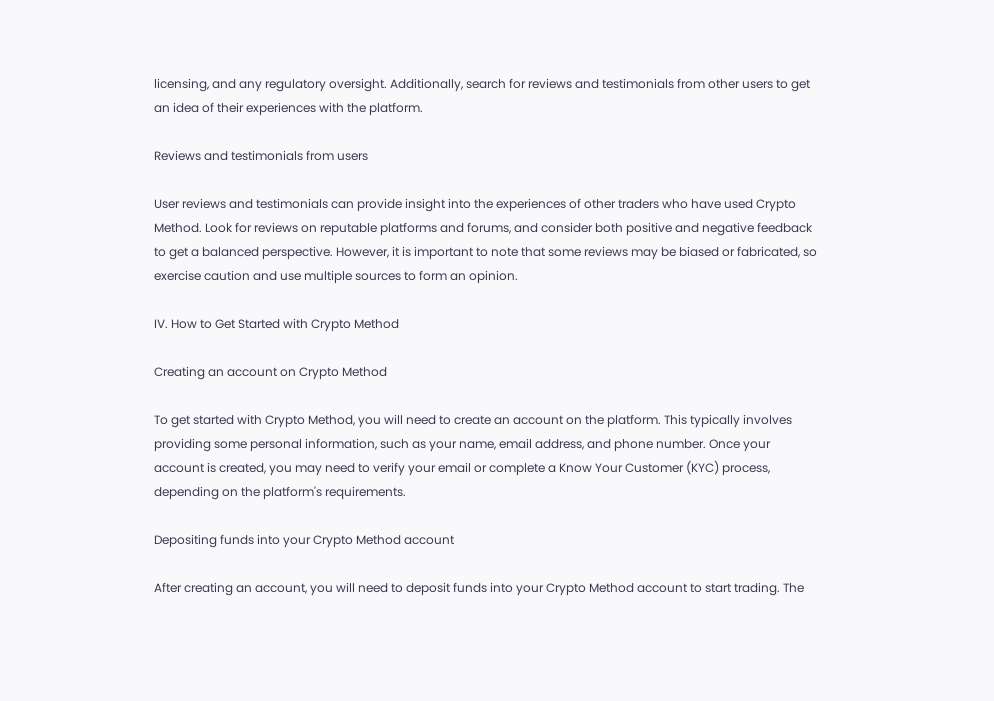licensing, and any regulatory oversight. Additionally, search for reviews and testimonials from other users to get an idea of their experiences with the platform.

Reviews and testimonials from users

User reviews and testimonials can provide insight into the experiences of other traders who have used Crypto Method. Look for reviews on reputable platforms and forums, and consider both positive and negative feedback to get a balanced perspective. However, it is important to note that some reviews may be biased or fabricated, so exercise caution and use multiple sources to form an opinion.

IV. How to Get Started with Crypto Method

Creating an account on Crypto Method

To get started with Crypto Method, you will need to create an account on the platform. This typically involves providing some personal information, such as your name, email address, and phone number. Once your account is created, you may need to verify your email or complete a Know Your Customer (KYC) process, depending on the platform's requirements.

Depositing funds into your Crypto Method account

After creating an account, you will need to deposit funds into your Crypto Method account to start trading. The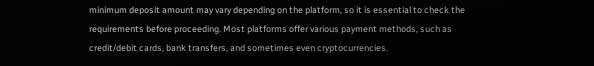minimum deposit amount may vary depending on the platform, so it is essential to check the requirements before proceeding. Most platforms offer various payment methods, such as credit/debit cards, bank transfers, and sometimes even cryptocurrencies.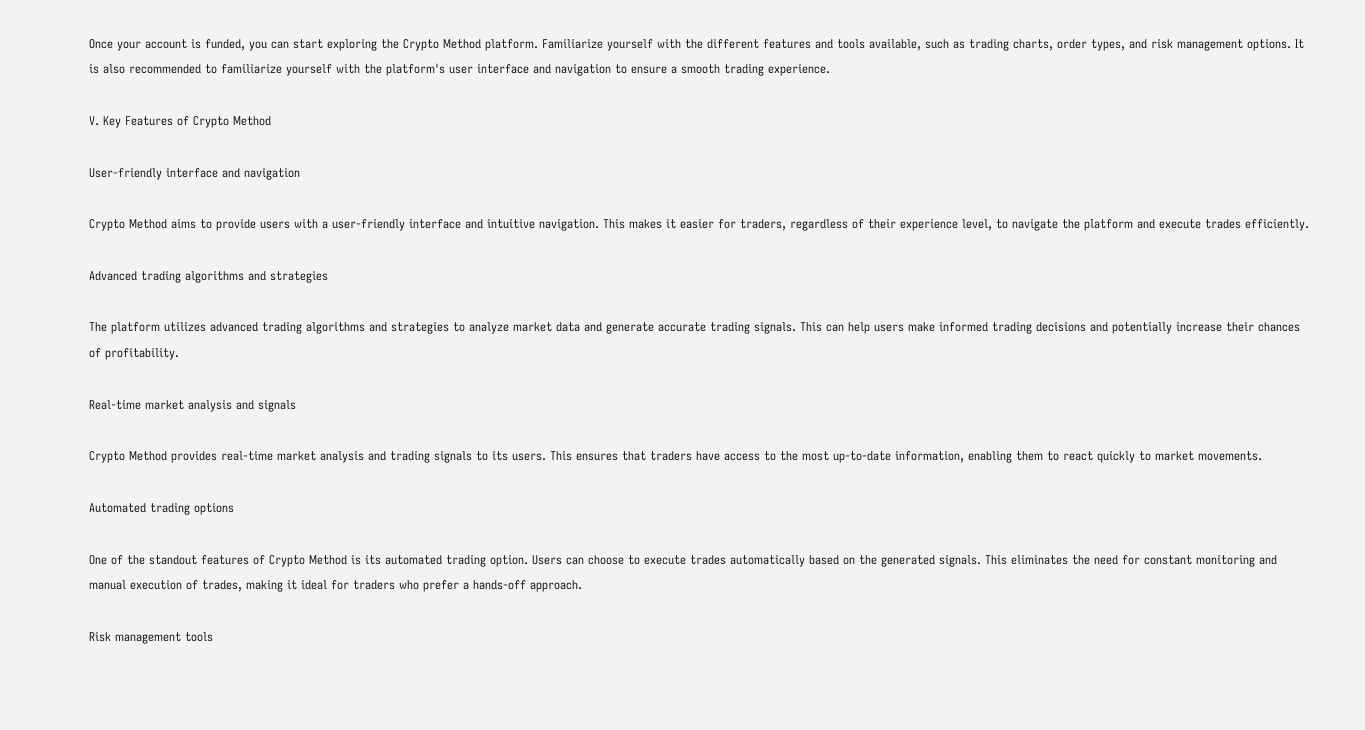Once your account is funded, you can start exploring the Crypto Method platform. Familiarize yourself with the different features and tools available, such as trading charts, order types, and risk management options. It is also recommended to familiarize yourself with the platform's user interface and navigation to ensure a smooth trading experience.

V. Key Features of Crypto Method

User-friendly interface and navigation

Crypto Method aims to provide users with a user-friendly interface and intuitive navigation. This makes it easier for traders, regardless of their experience level, to navigate the platform and execute trades efficiently.

Advanced trading algorithms and strategies

The platform utilizes advanced trading algorithms and strategies to analyze market data and generate accurate trading signals. This can help users make informed trading decisions and potentially increase their chances of profitability.

Real-time market analysis and signals

Crypto Method provides real-time market analysis and trading signals to its users. This ensures that traders have access to the most up-to-date information, enabling them to react quickly to market movements.

Automated trading options

One of the standout features of Crypto Method is its automated trading option. Users can choose to execute trades automatically based on the generated signals. This eliminates the need for constant monitoring and manual execution of trades, making it ideal for traders who prefer a hands-off approach.

Risk management tools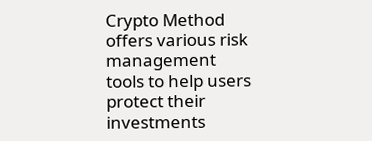Crypto Method offers various risk management tools to help users protect their investments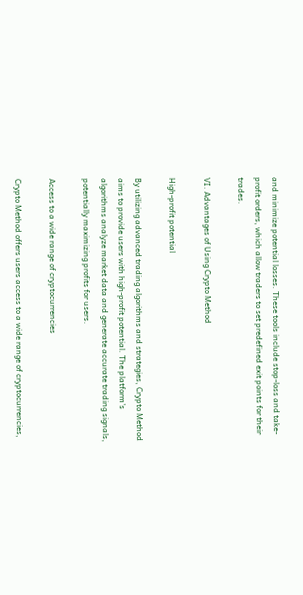and minimize potential losses. These tools include stop-loss and take-profit orders, which allow traders to set predefined exit points for their trades.

VI. Advantages of Using Crypto Method

High-profit potential

By utilizing advanced trading algorithms and strategies, Crypto Method aims to provide users with high-profit potential. The platform's algorithms analyze market data and generate accurate trading signals, potentially maximizing profits for users.

Access to a wide range of cryptocurrencies

Crypto Method offers users access to a wide range of cryptocurrencies,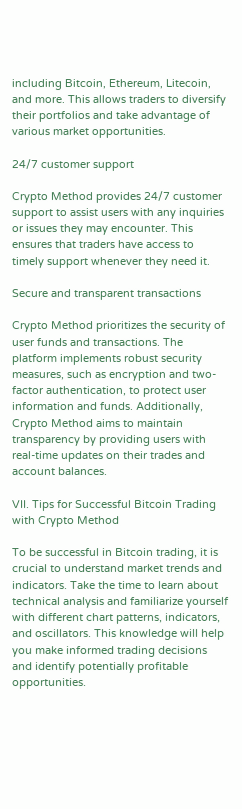including Bitcoin, Ethereum, Litecoin, and more. This allows traders to diversify their portfolios and take advantage of various market opportunities.

24/7 customer support

Crypto Method provides 24/7 customer support to assist users with any inquiries or issues they may encounter. This ensures that traders have access to timely support whenever they need it.

Secure and transparent transactions

Crypto Method prioritizes the security of user funds and transactions. The platform implements robust security measures, such as encryption and two-factor authentication, to protect user information and funds. Additionally, Crypto Method aims to maintain transparency by providing users with real-time updates on their trades and account balances.

VII. Tips for Successful Bitcoin Trading with Crypto Method

To be successful in Bitcoin trading, it is crucial to understand market trends and indicators. Take the time to learn about technical analysis and familiarize yourself with different chart patterns, indicators, and oscillators. This knowledge will help you make informed trading decisions and identify potentially profitable opportunities.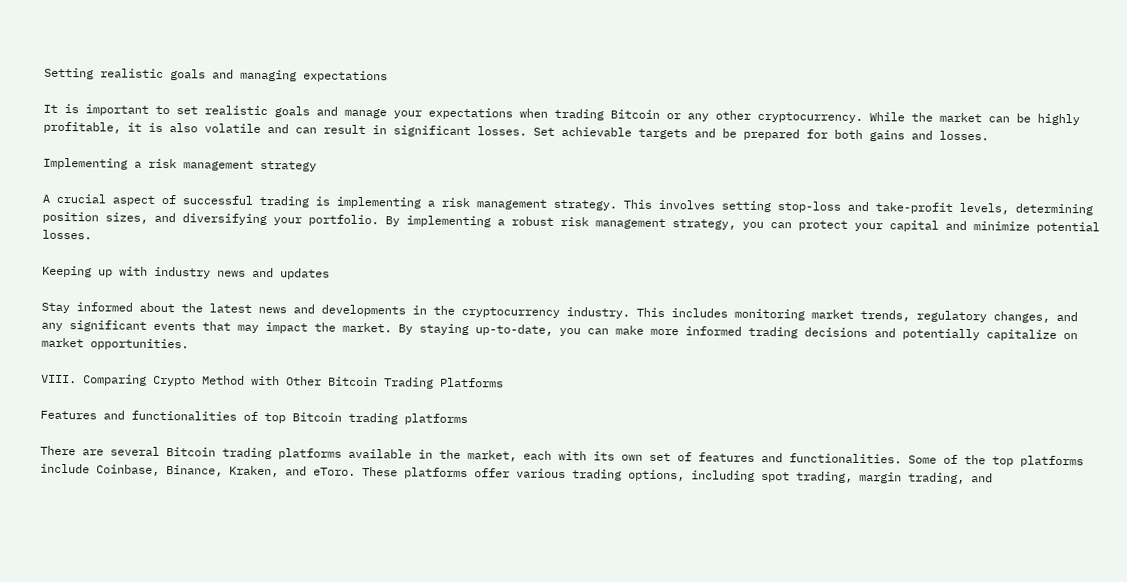Setting realistic goals and managing expectations

It is important to set realistic goals and manage your expectations when trading Bitcoin or any other cryptocurrency. While the market can be highly profitable, it is also volatile and can result in significant losses. Set achievable targets and be prepared for both gains and losses.

Implementing a risk management strategy

A crucial aspect of successful trading is implementing a risk management strategy. This involves setting stop-loss and take-profit levels, determining position sizes, and diversifying your portfolio. By implementing a robust risk management strategy, you can protect your capital and minimize potential losses.

Keeping up with industry news and updates

Stay informed about the latest news and developments in the cryptocurrency industry. This includes monitoring market trends, regulatory changes, and any significant events that may impact the market. By staying up-to-date, you can make more informed trading decisions and potentially capitalize on market opportunities.

VIII. Comparing Crypto Method with Other Bitcoin Trading Platforms

Features and functionalities of top Bitcoin trading platforms

There are several Bitcoin trading platforms available in the market, each with its own set of features and functionalities. Some of the top platforms include Coinbase, Binance, Kraken, and eToro. These platforms offer various trading options, including spot trading, margin trading, and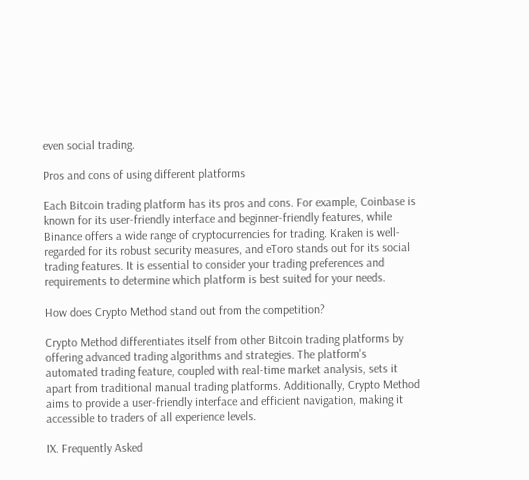even social trading.

Pros and cons of using different platforms

Each Bitcoin trading platform has its pros and cons. For example, Coinbase is known for its user-friendly interface and beginner-friendly features, while Binance offers a wide range of cryptocurrencies for trading. Kraken is well-regarded for its robust security measures, and eToro stands out for its social trading features. It is essential to consider your trading preferences and requirements to determine which platform is best suited for your needs.

How does Crypto Method stand out from the competition?

Crypto Method differentiates itself from other Bitcoin trading platforms by offering advanced trading algorithms and strategies. The platform's automated trading feature, coupled with real-time market analysis, sets it apart from traditional manual trading platforms. Additionally, Crypto Method aims to provide a user-friendly interface and efficient navigation, making it accessible to traders of all experience levels.

IX. Frequently Asked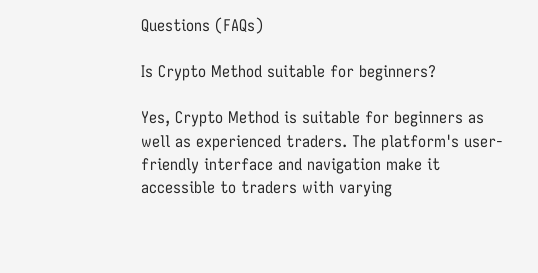Questions (FAQs)

Is Crypto Method suitable for beginners?

Yes, Crypto Method is suitable for beginners as well as experienced traders. The platform's user-friendly interface and navigation make it accessible to traders with varying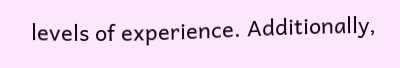levels of experience. Additionally,